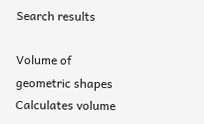Search results

Volume of geometric shapes
Calculates volume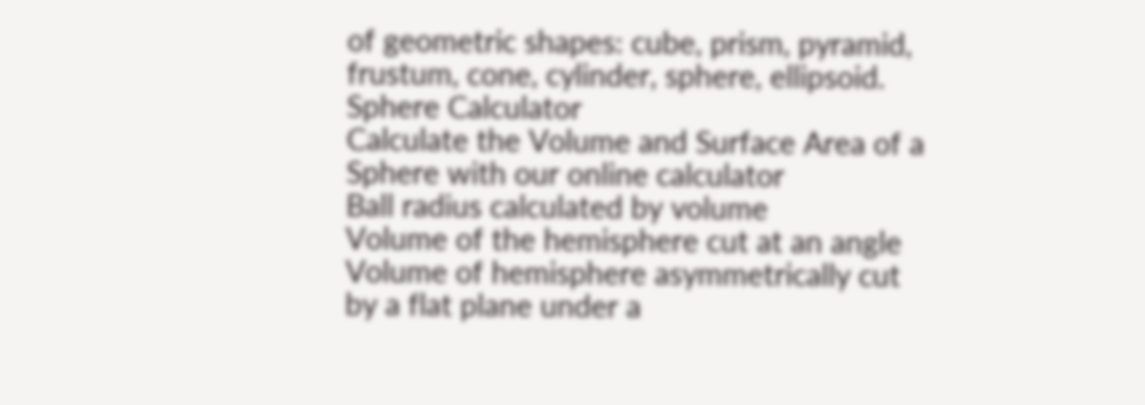of geometric shapes: cube, prism, pyramid, frustum, cone, cylinder, sphere, ellipsoid.
Sphere Calculator
Calculate the Volume and Surface Area of a Sphere with our online calculator
Ball radius calculated by volume
Volume of the hemisphere cut at an angle
Volume of hemisphere asymmetrically cut by a flat plane under a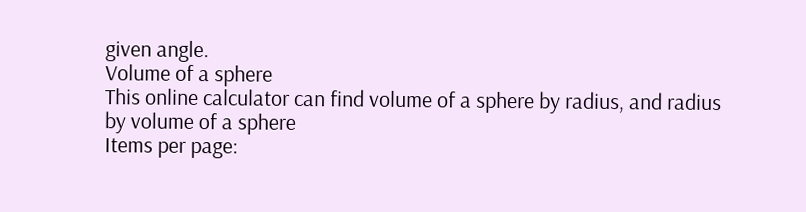given angle.
Volume of a sphere
This online calculator can find volume of a sphere by radius, and radius by volume of a sphere
Items per page: